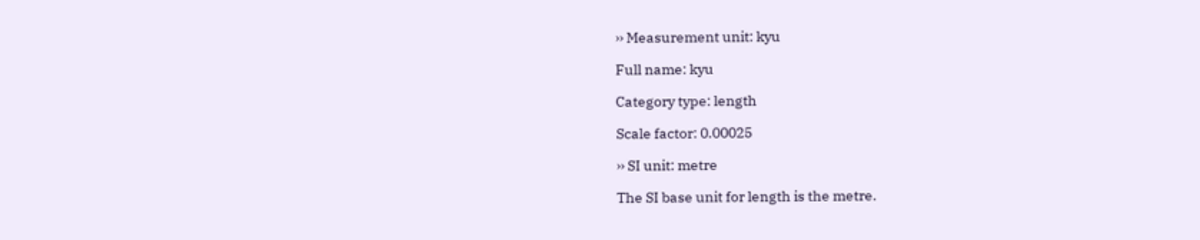›› Measurement unit: kyu

Full name: kyu

Category type: length

Scale factor: 0.00025

›› SI unit: metre

The SI base unit for length is the metre.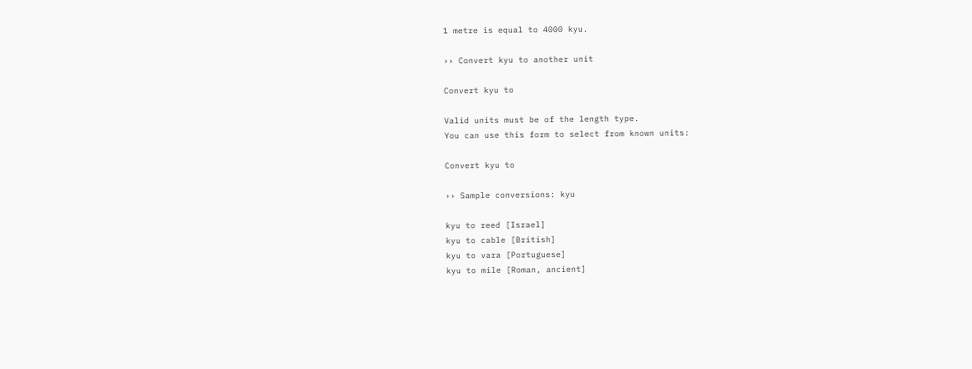1 metre is equal to 4000 kyu.

›› Convert kyu to another unit

Convert kyu to

Valid units must be of the length type.
You can use this form to select from known units:

Convert kyu to

›› Sample conversions: kyu

kyu to reed [Israel]
kyu to cable [British]
kyu to vara [Portuguese]
kyu to mile [Roman, ancient]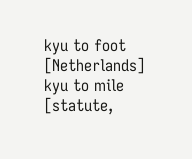kyu to foot [Netherlands]
kyu to mile [statute,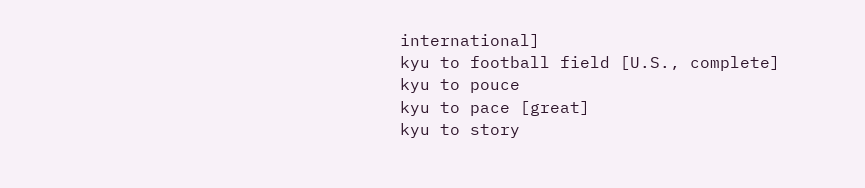international]
kyu to football field [U.S., complete]
kyu to pouce
kyu to pace [great]
kyu to story